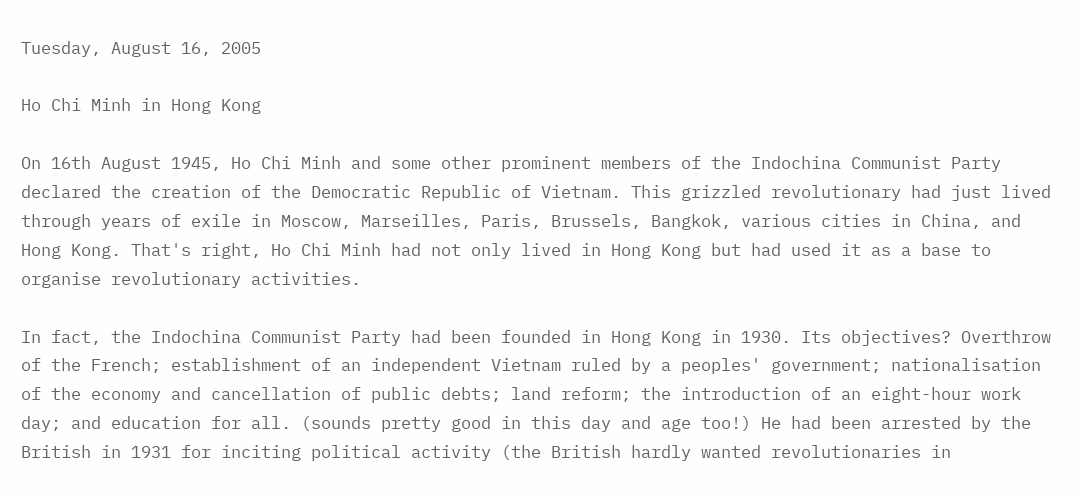Tuesday, August 16, 2005

Ho Chi Minh in Hong Kong

On 16th August 1945, Ho Chi Minh and some other prominent members of the Indochina Communist Party declared the creation of the Democratic Republic of Vietnam. This grizzled revolutionary had just lived through years of exile in Moscow, Marseilles, Paris, Brussels, Bangkok, various cities in China, and Hong Kong. That's right, Ho Chi Minh had not only lived in Hong Kong but had used it as a base to organise revolutionary activities.

In fact, the Indochina Communist Party had been founded in Hong Kong in 1930. Its objectives? Overthrow of the French; establishment of an independent Vietnam ruled by a peoples' government; nationalisation of the economy and cancellation of public debts; land reform; the introduction of an eight-hour work day; and education for all. (sounds pretty good in this day and age too!) He had been arrested by the British in 1931 for inciting political activity (the British hardly wanted revolutionaries in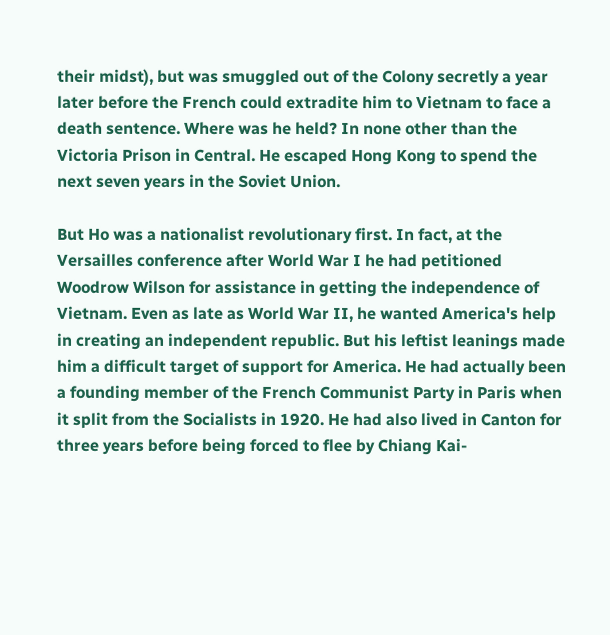their midst), but was smuggled out of the Colony secretly a year later before the French could extradite him to Vietnam to face a death sentence. Where was he held? In none other than the Victoria Prison in Central. He escaped Hong Kong to spend the next seven years in the Soviet Union.

But Ho was a nationalist revolutionary first. In fact, at the Versailles conference after World War I he had petitioned Woodrow Wilson for assistance in getting the independence of Vietnam. Even as late as World War II, he wanted America's help in creating an independent republic. But his leftist leanings made him a difficult target of support for America. He had actually been a founding member of the French Communist Party in Paris when it split from the Socialists in 1920. He had also lived in Canton for three years before being forced to flee by Chiang Kai-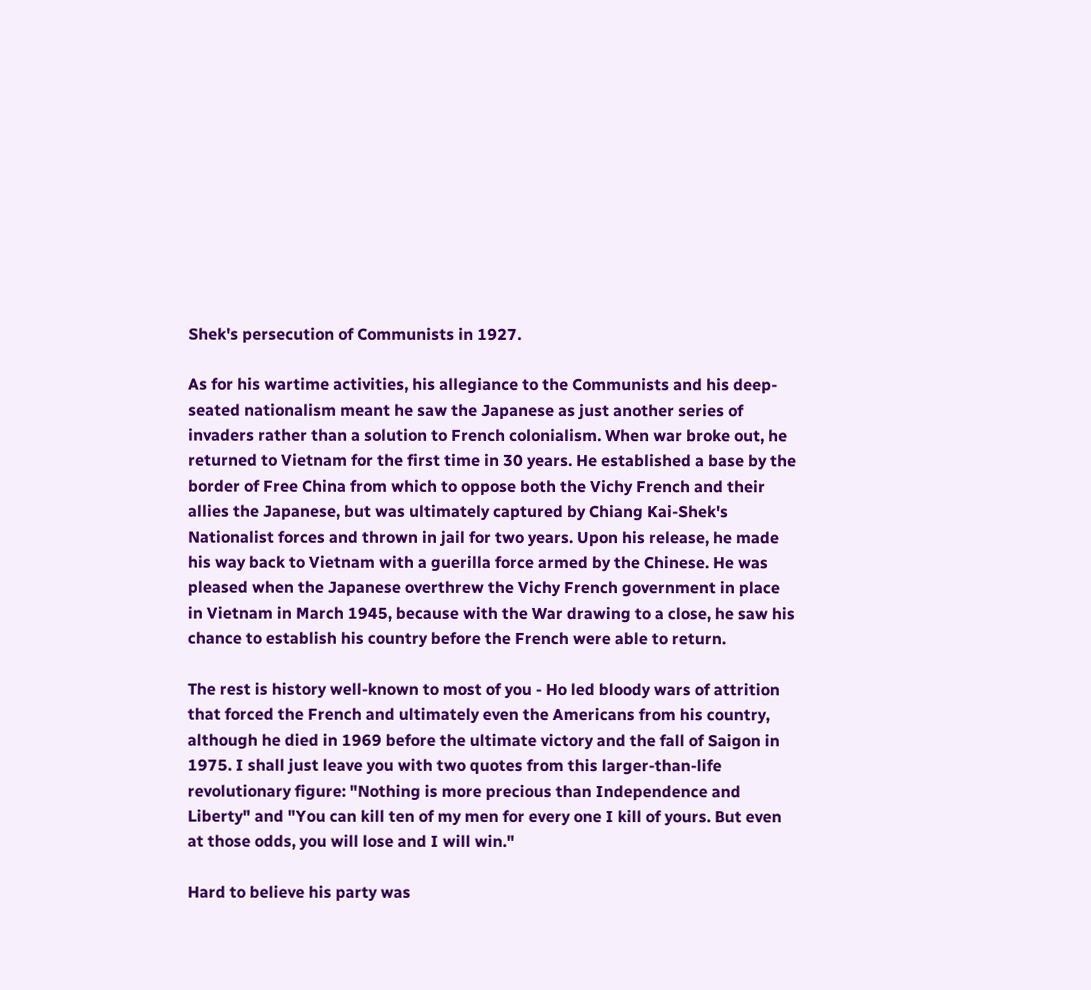Shek's persecution of Communists in 1927.

As for his wartime activities, his allegiance to the Communists and his deep-seated nationalism meant he saw the Japanese as just another series of invaders rather than a solution to French colonialism. When war broke out, he returned to Vietnam for the first time in 30 years. He established a base by the border of Free China from which to oppose both the Vichy French and their allies the Japanese, but was ultimately captured by Chiang Kai-Shek's Nationalist forces and thrown in jail for two years. Upon his release, he made his way back to Vietnam with a guerilla force armed by the Chinese. He was pleased when the Japanese overthrew the Vichy French government in place in Vietnam in March 1945, because with the War drawing to a close, he saw his chance to establish his country before the French were able to return.

The rest is history well-known to most of you - Ho led bloody wars of attrition that forced the French and ultimately even the Americans from his country, although he died in 1969 before the ultimate victory and the fall of Saigon in 1975. I shall just leave you with two quotes from this larger-than-life revolutionary figure: "Nothing is more precious than Independence and Liberty" and "You can kill ten of my men for every one I kill of yours. But even at those odds, you will lose and I will win."

Hard to believe his party was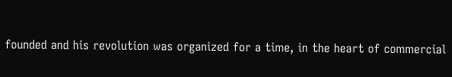founded and his revolution was organized for a time, in the heart of commercial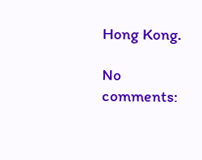Hong Kong.

No comments: